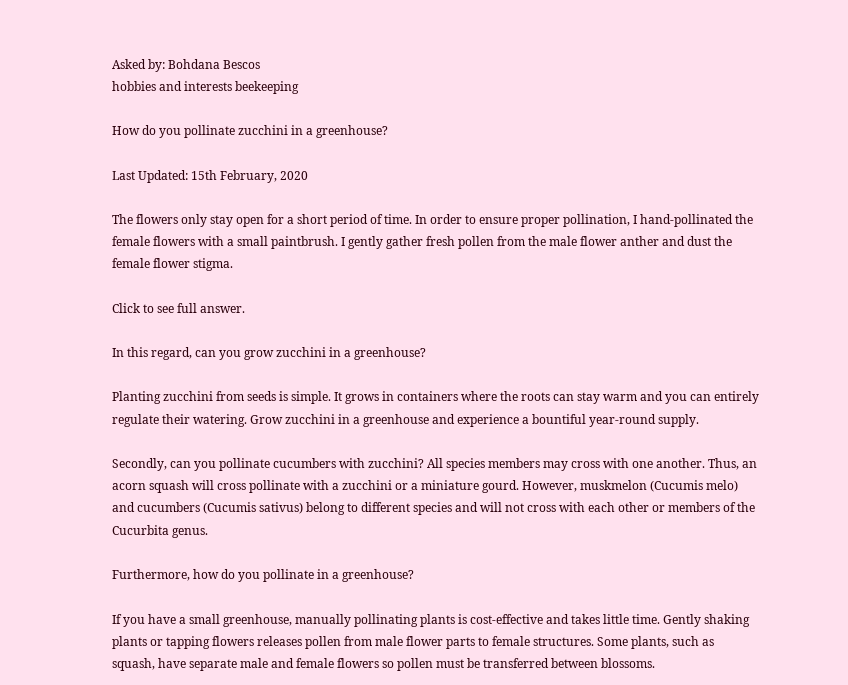Asked by: Bohdana Bescos
hobbies and interests beekeeping

How do you pollinate zucchini in a greenhouse?

Last Updated: 15th February, 2020

The flowers only stay open for a short period of time. In order to ensure proper pollination, I hand-pollinated the female flowers with a small paintbrush. I gently gather fresh pollen from the male flower anther and dust the female flower stigma.

Click to see full answer.

In this regard, can you grow zucchini in a greenhouse?

Planting zucchini from seeds is simple. It grows in containers where the roots can stay warm and you can entirely regulate their watering. Grow zucchini in a greenhouse and experience a bountiful year-round supply.

Secondly, can you pollinate cucumbers with zucchini? All species members may cross with one another. Thus, an acorn squash will cross pollinate with a zucchini or a miniature gourd. However, muskmelon (Cucumis melo) and cucumbers (Cucumis sativus) belong to different species and will not cross with each other or members of the Cucurbita genus.

Furthermore, how do you pollinate in a greenhouse?

If you have a small greenhouse, manually pollinating plants is cost-effective and takes little time. Gently shaking plants or tapping flowers releases pollen from male flower parts to female structures. Some plants, such as squash, have separate male and female flowers so pollen must be transferred between blossoms.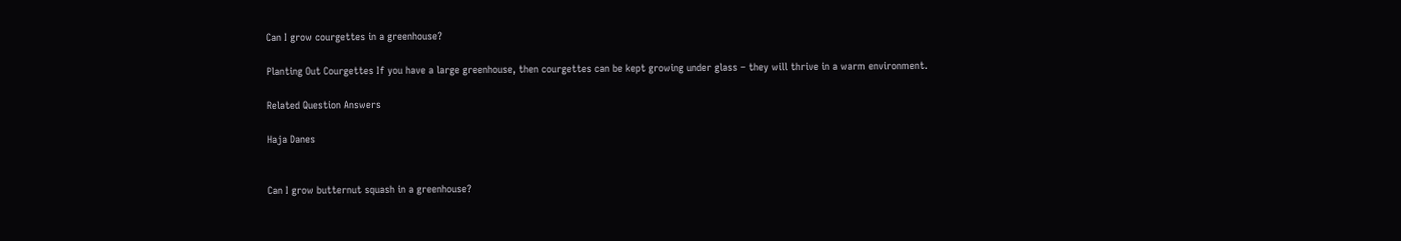Can I grow courgettes in a greenhouse?

Planting Out Courgettes If you have a large greenhouse, then courgettes can be kept growing under glass – they will thrive in a warm environment.

Related Question Answers

Haja Danes


Can I grow butternut squash in a greenhouse?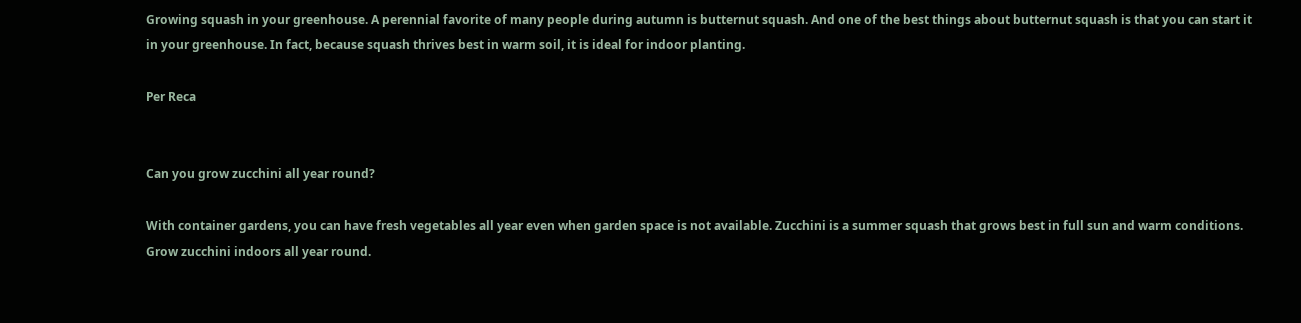Growing squash in your greenhouse. A perennial favorite of many people during autumn is butternut squash. And one of the best things about butternut squash is that you can start it in your greenhouse. In fact, because squash thrives best in warm soil, it is ideal for indoor planting.

Per Reca


Can you grow zucchini all year round?

With container gardens, you can have fresh vegetables all year even when garden space is not available. Zucchini is a summer squash that grows best in full sun and warm conditions. Grow zucchini indoors all year round.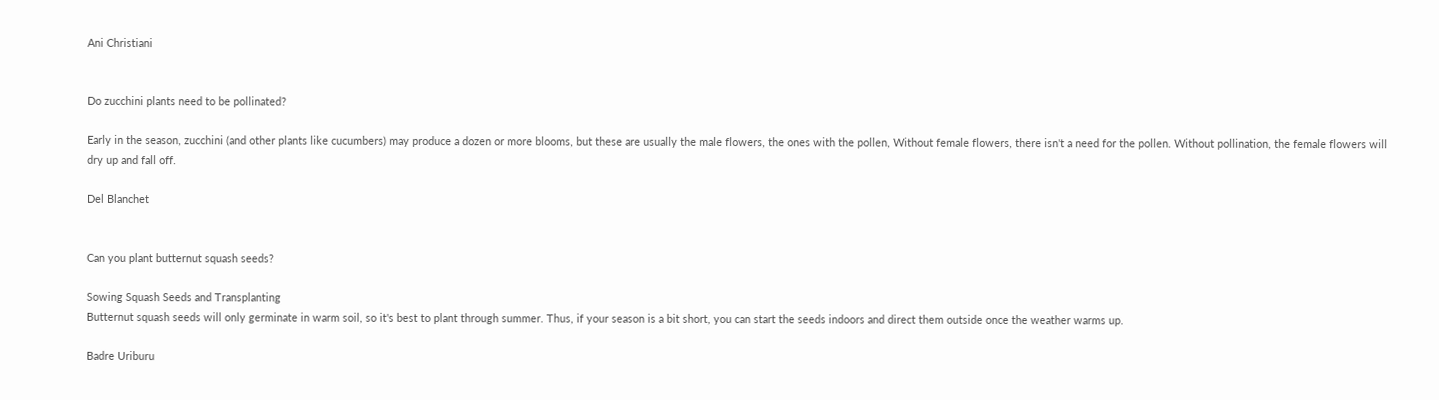Ani Christiani


Do zucchini plants need to be pollinated?

Early in the season, zucchini (and other plants like cucumbers) may produce a dozen or more blooms, but these are usually the male flowers, the ones with the pollen, Without female flowers, there isn't a need for the pollen. Without pollination, the female flowers will dry up and fall off.

Del Blanchet


Can you plant butternut squash seeds?

Sowing Squash Seeds and Transplanting
Butternut squash seeds will only germinate in warm soil, so it's best to plant through summer. Thus, if your season is a bit short, you can start the seeds indoors and direct them outside once the weather warms up.

Badre Uriburu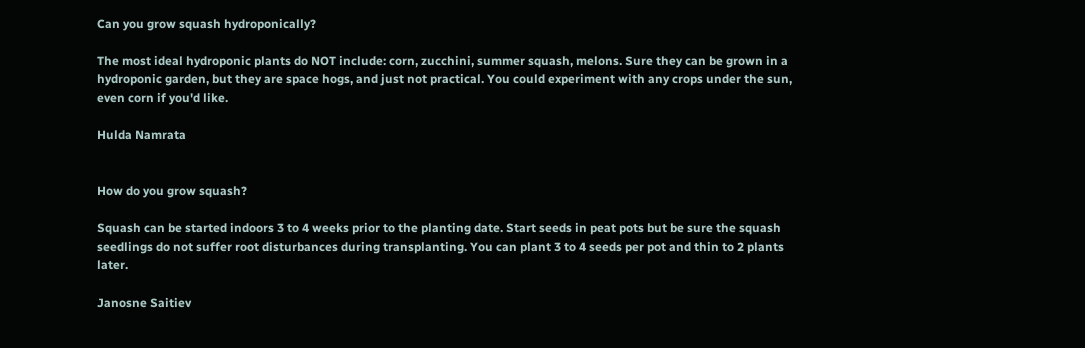Can you grow squash hydroponically?

The most ideal hydroponic plants do NOT include: corn, zucchini, summer squash, melons. Sure they can be grown in a hydroponic garden, but they are space hogs, and just not practical. You could experiment with any crops under the sun, even corn if you'd like.

Hulda Namrata


How do you grow squash?

Squash can be started indoors 3 to 4 weeks prior to the planting date. Start seeds in peat pots but be sure the squash seedlings do not suffer root disturbances during transplanting. You can plant 3 to 4 seeds per pot and thin to 2 plants later.

Janosne Saitiev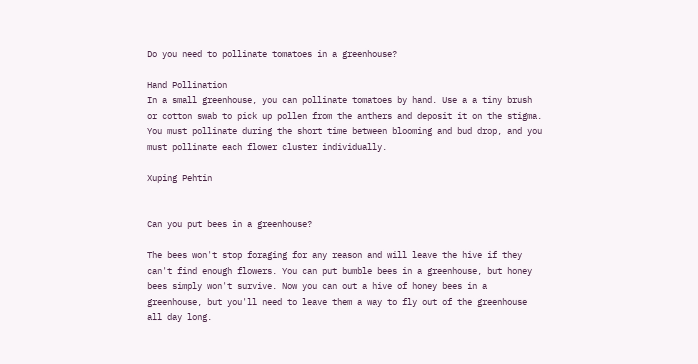Do you need to pollinate tomatoes in a greenhouse?

Hand Pollination
In a small greenhouse, you can pollinate tomatoes by hand. Use a a tiny brush or cotton swab to pick up pollen from the anthers and deposit it on the stigma. You must pollinate during the short time between blooming and bud drop, and you must pollinate each flower cluster individually.

Xuping Pehtin


Can you put bees in a greenhouse?

The bees won't stop foraging for any reason and will leave the hive if they can't find enough flowers. You can put bumble bees in a greenhouse, but honey bees simply won't survive. Now you can out a hive of honey bees in a greenhouse, but you'll need to leave them a way to fly out of the greenhouse all day long.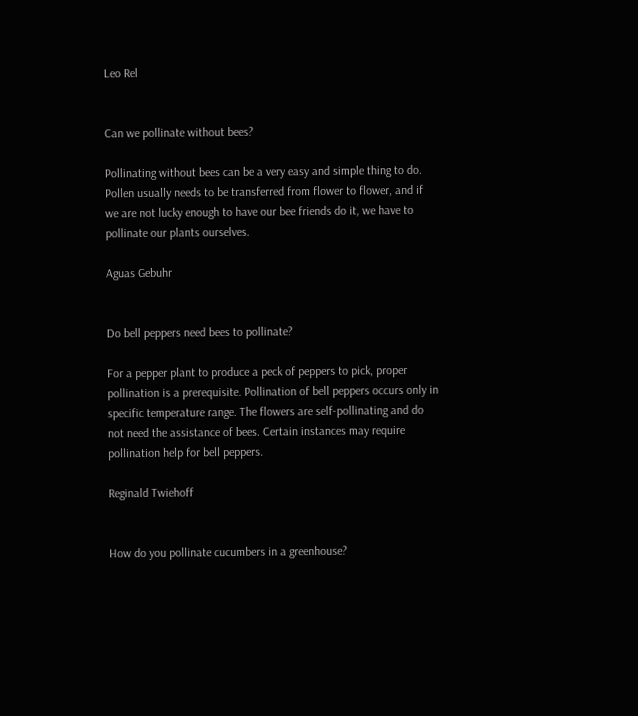Leo Rel


Can we pollinate without bees?

Pollinating without bees can be a very easy and simple thing to do. Pollen usually needs to be transferred from flower to flower, and if we are not lucky enough to have our bee friends do it, we have to pollinate our plants ourselves.

Aguas Gebuhr


Do bell peppers need bees to pollinate?

For a pepper plant to produce a peck of peppers to pick, proper pollination is a prerequisite. Pollination of bell peppers occurs only in specific temperature range. The flowers are self-pollinating and do not need the assistance of bees. Certain instances may require pollination help for bell peppers.

Reginald Twiehoff


How do you pollinate cucumbers in a greenhouse?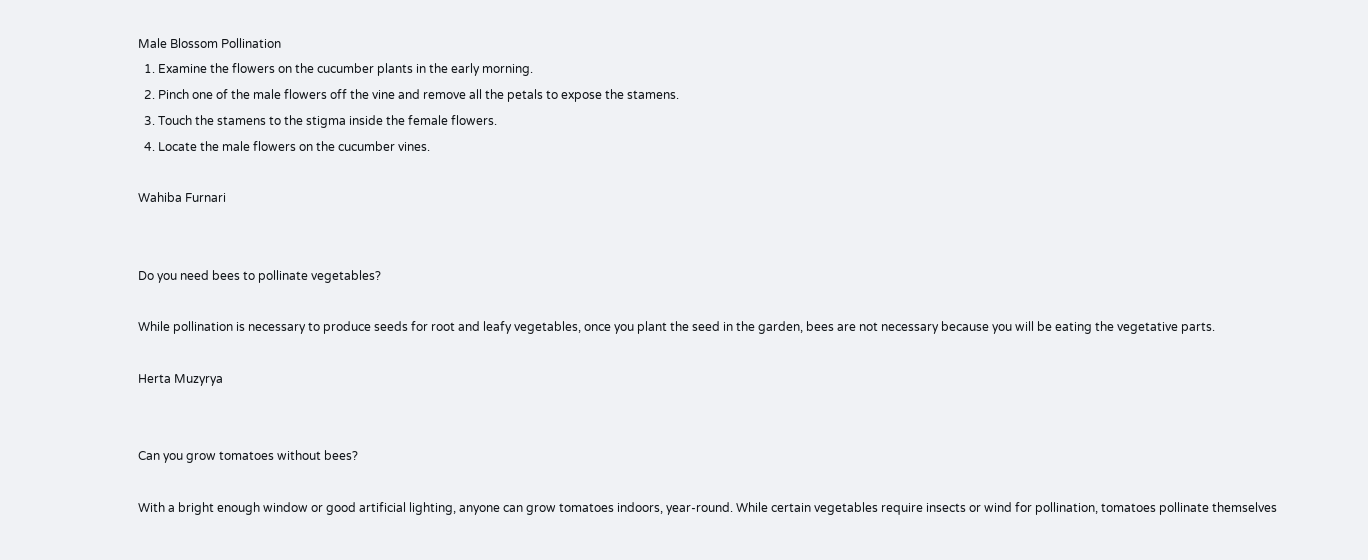Male Blossom Pollination
  1. Examine the flowers on the cucumber plants in the early morning.
  2. Pinch one of the male flowers off the vine and remove all the petals to expose the stamens.
  3. Touch the stamens to the stigma inside the female flowers.
  4. Locate the male flowers on the cucumber vines.

Wahiba Furnari


Do you need bees to pollinate vegetables?

While pollination is necessary to produce seeds for root and leafy vegetables, once you plant the seed in the garden, bees are not necessary because you will be eating the vegetative parts.

Herta Muzyrya


Can you grow tomatoes without bees?

With a bright enough window or good artificial lighting, anyone can grow tomatoes indoors, year-round. While certain vegetables require insects or wind for pollination, tomatoes pollinate themselves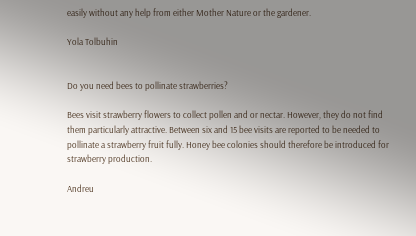easily without any help from either Mother Nature or the gardener.

Yola Tolbuhin


Do you need bees to pollinate strawberries?

Bees visit strawberry flowers to collect pollen and or nectar. However, they do not find them particularly attractive. Between six and 15 bee visits are reported to be needed to pollinate a strawberry fruit fully. Honey bee colonies should therefore be introduced for strawberry production.

Andreu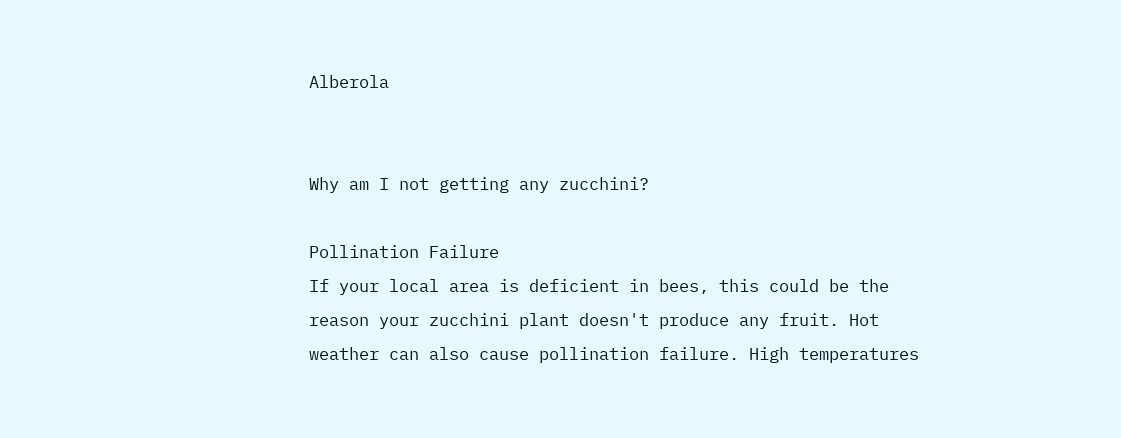Alberola


Why am I not getting any zucchini?

Pollination Failure
If your local area is deficient in bees, this could be the reason your zucchini plant doesn't produce any fruit. Hot weather can also cause pollination failure. High temperatures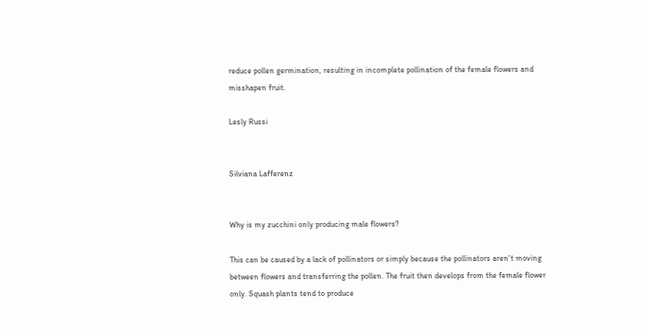reduce pollen germination, resulting in incomplete pollination of the female flowers and misshapen fruit.

Lesly Russi


Silviana Lafferenz


Why is my zucchini only producing male flowers?

This can be caused by a lack of pollinators or simply because the pollinators aren't moving between flowers and transferring the pollen. The fruit then develops from the female flower only. Squash plants tend to produce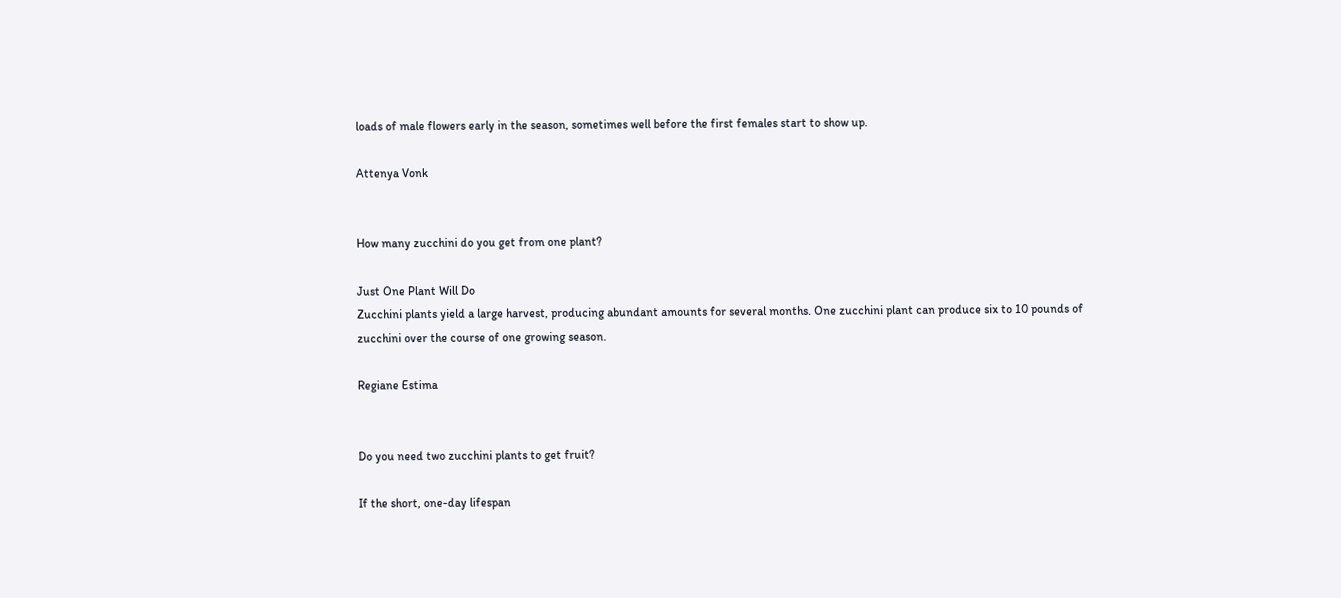loads of male flowers early in the season, sometimes well before the first females start to show up.

Attenya Vonk


How many zucchini do you get from one plant?

Just One Plant Will Do
Zucchini plants yield a large harvest, producing abundant amounts for several months. One zucchini plant can produce six to 10 pounds of zucchini over the course of one growing season.

Regiane Estima


Do you need two zucchini plants to get fruit?

If the short, one-day lifespan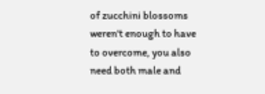of zucchini blossoms weren't enough to have to overcome, you also need both male and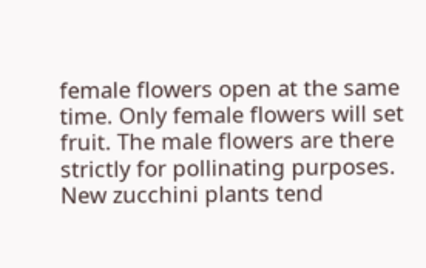female flowers open at the same time. Only female flowers will set fruit. The male flowers are there strictly for pollinating purposes. New zucchini plants tend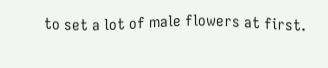to set a lot of male flowers at first.